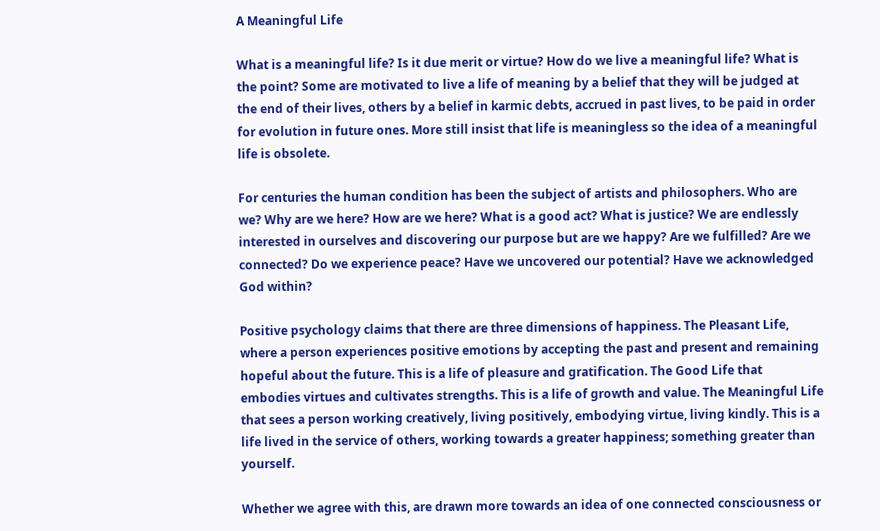A Meaningful Life

What is a meaningful life? Is it due merit or virtue? How do we live a meaningful life? What is the point? Some are motivated to live a life of meaning by a belief that they will be judged at the end of their lives, others by a belief in karmic debts, accrued in past lives, to be paid in order for evolution in future ones. More still insist that life is meaningless so the idea of a meaningful life is obsolete.

For centuries the human condition has been the subject of artists and philosophers. Who are we? Why are we here? How are we here? What is a good act? What is justice? We are endlessly interested in ourselves and discovering our purpose but are we happy? Are we fulfilled? Are we connected? Do we experience peace? Have we uncovered our potential? Have we acknowledged God within?

Positive psychology claims that there are three dimensions of happiness. The Pleasant Life, where a person experiences positive emotions by accepting the past and present and remaining hopeful about the future. This is a life of pleasure and gratification. The Good Life that embodies virtues and cultivates strengths. This is a life of growth and value. The Meaningful Life that sees a person working creatively, living positively, embodying virtue, living kindly. This is a life lived in the service of others, working towards a greater happiness; something greater than yourself.

Whether we agree with this, are drawn more towards an idea of one connected consciousness or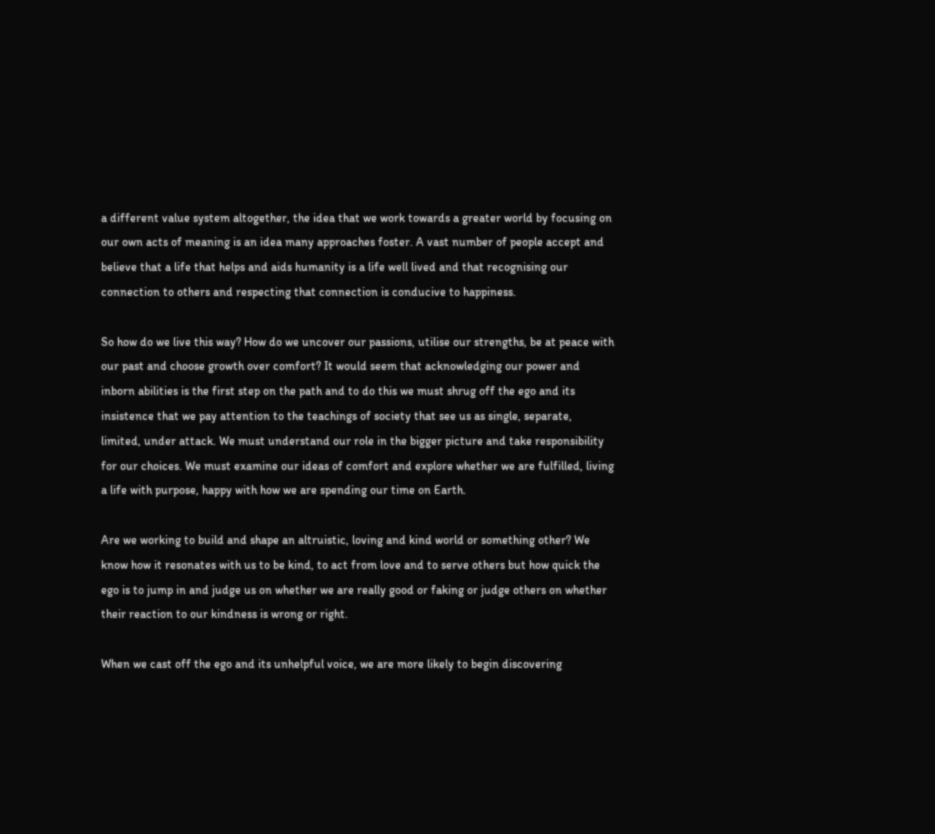a different value system altogether, the idea that we work towards a greater world by focusing on our own acts of meaning is an idea many approaches foster. A vast number of people accept and believe that a life that helps and aids humanity is a life well lived and that recognising our connection to others and respecting that connection is conducive to happiness.

So how do we live this way? How do we uncover our passions, utilise our strengths, be at peace with our past and choose growth over comfort? It would seem that acknowledging our power and inborn abilities is the first step on the path and to do this we must shrug off the ego and its insistence that we pay attention to the teachings of society that see us as single, separate, limited, under attack. We must understand our role in the bigger picture and take responsibility for our choices. We must examine our ideas of comfort and explore whether we are fulfilled, living a life with purpose, happy with how we are spending our time on Earth.

Are we working to build and shape an altruistic, loving and kind world or something other? We know how it resonates with us to be kind, to act from love and to serve others but how quick the ego is to jump in and judge us on whether we are really good or faking or judge others on whether their reaction to our kindness is wrong or right.

When we cast off the ego and its unhelpful voice, we are more likely to begin discovering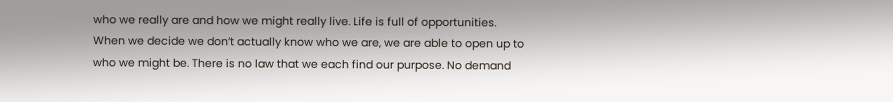who we really are and how we might really live. Life is full of opportunities. When we decide we don’t actually know who we are, we are able to open up to who we might be. There is no law that we each find our purpose. No demand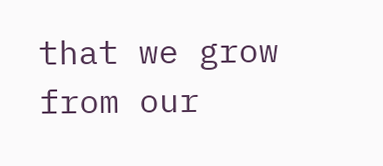that we grow from our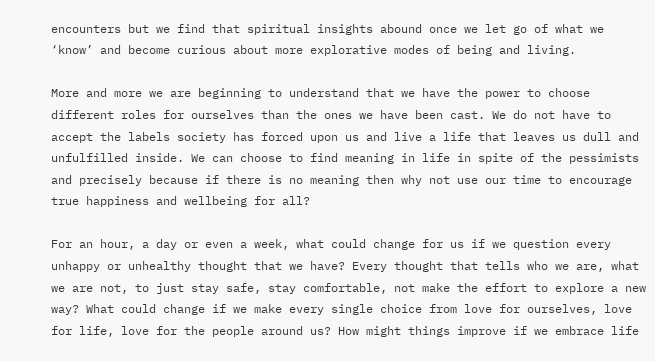encounters but we find that spiritual insights abound once we let go of what we ‘know’ and become curious about more explorative modes of being and living.

More and more we are beginning to understand that we have the power to choose different roles for ourselves than the ones we have been cast. We do not have to accept the labels society has forced upon us and live a life that leaves us dull and unfulfilled inside. We can choose to find meaning in life in spite of the pessimists and precisely because if there is no meaning then why not use our time to encourage true happiness and wellbeing for all?

For an hour, a day or even a week, what could change for us if we question every unhappy or unhealthy thought that we have? Every thought that tells who we are, what we are not, to just stay safe, stay comfortable, not make the effort to explore a new way? What could change if we make every single choice from love for ourselves, love for life, love for the people around us? How might things improve if we embrace life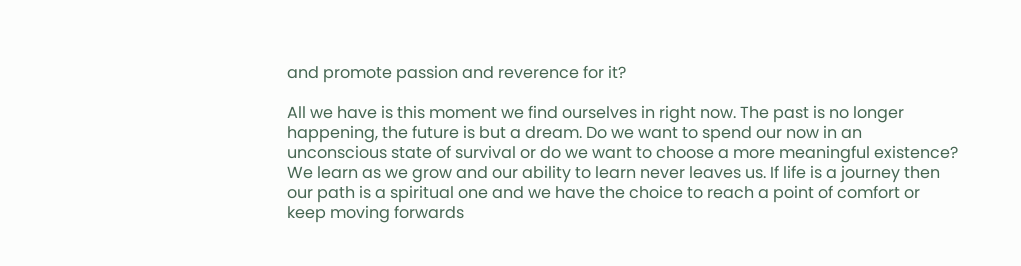and promote passion and reverence for it?

All we have is this moment we find ourselves in right now. The past is no longer happening, the future is but a dream. Do we want to spend our now in an unconscious state of survival or do we want to choose a more meaningful existence? We learn as we grow and our ability to learn never leaves us. If life is a journey then our path is a spiritual one and we have the choice to reach a point of comfort or keep moving forwards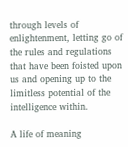through levels of enlightenment, letting go of the rules and regulations that have been foisted upon us and opening up to the limitless potential of the intelligence within.

A life of meaning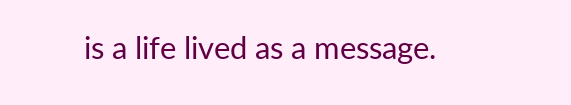is a life lived as a message.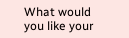What would you like your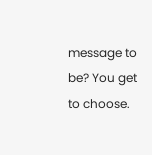message to be? You get to choose.